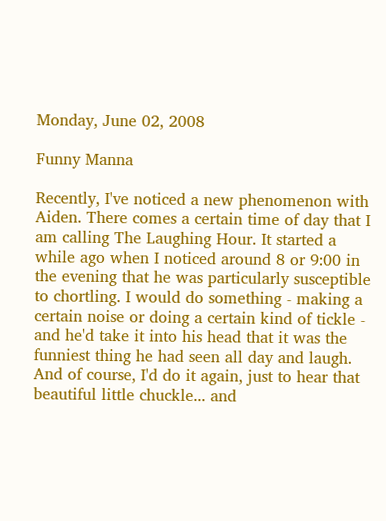Monday, June 02, 2008

Funny Manna

Recently, I've noticed a new phenomenon with Aiden. There comes a certain time of day that I am calling The Laughing Hour. It started a while ago when I noticed around 8 or 9:00 in the evening that he was particularly susceptible to chortling. I would do something - making a certain noise or doing a certain kind of tickle - and he'd take it into his head that it was the funniest thing he had seen all day and laugh. And of course, I'd do it again, just to hear that beautiful little chuckle... and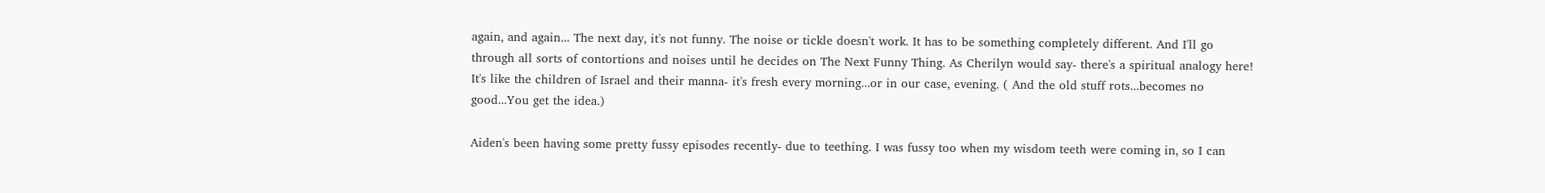again, and again... The next day, it's not funny. The noise or tickle doesn't work. It has to be something completely different. And I'll go through all sorts of contortions and noises until he decides on The Next Funny Thing. As Cherilyn would say- there's a spiritual analogy here! It's like the children of Israel and their manna- it's fresh every morning...or in our case, evening. ( And the old stuff rots...becomes no good...You get the idea.)

Aiden's been having some pretty fussy episodes recently- due to teething. I was fussy too when my wisdom teeth were coming in, so I can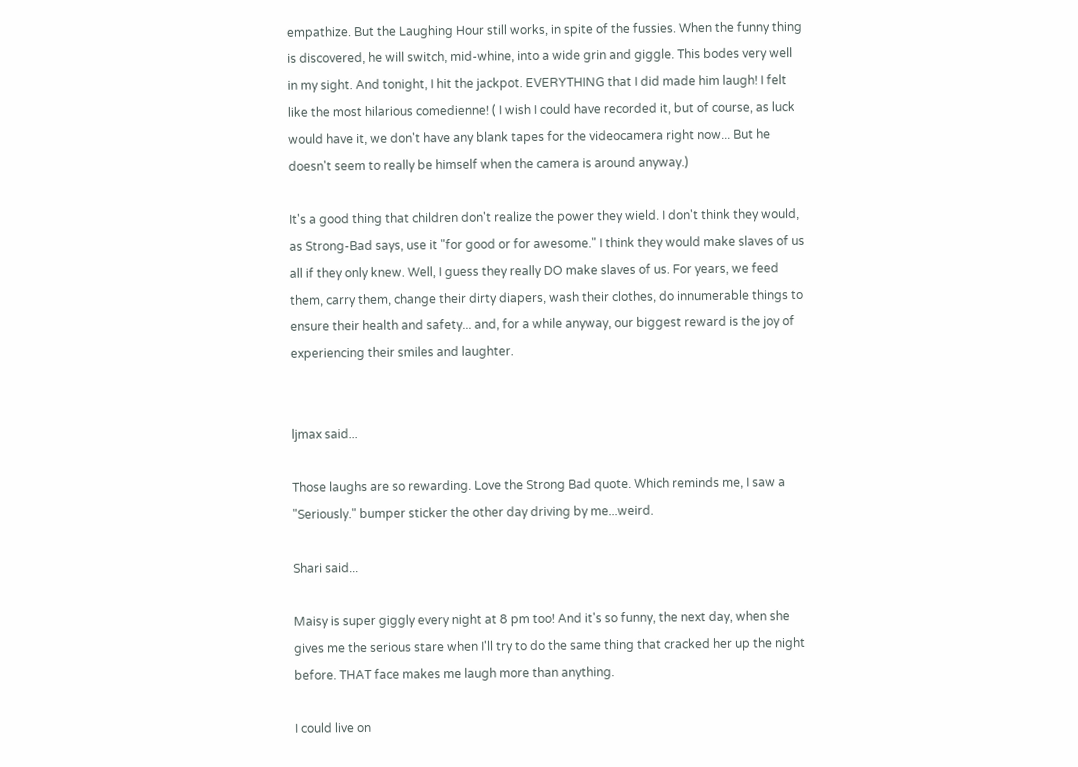empathize. But the Laughing Hour still works, in spite of the fussies. When the funny thing is discovered, he will switch, mid-whine, into a wide grin and giggle. This bodes very well in my sight. And tonight, I hit the jackpot. EVERYTHING that I did made him laugh! I felt like the most hilarious comedienne! ( I wish I could have recorded it, but of course, as luck would have it, we don't have any blank tapes for the videocamera right now... But he doesn't seem to really be himself when the camera is around anyway.)

It's a good thing that children don't realize the power they wield. I don't think they would, as Strong-Bad says, use it "for good or for awesome." I think they would make slaves of us all if they only knew. Well, I guess they really DO make slaves of us. For years, we feed them, carry them, change their dirty diapers, wash their clothes, do innumerable things to ensure their health and safety... and, for a while anyway, our biggest reward is the joy of experiencing their smiles and laughter.


ljmax said...

Those laughs are so rewarding. Love the Strong Bad quote. Which reminds me, I saw a "Seriously." bumper sticker the other day driving by me...weird.

Shari said...

Maisy is super giggly every night at 8 pm too! And it's so funny, the next day, when she gives me the serious stare when I'll try to do the same thing that cracked her up the night before. THAT face makes me laugh more than anything.

I could live on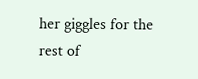her giggles for the rest of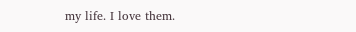my life. I love them.